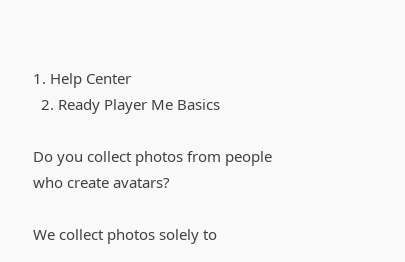1. Help Center
  2. Ready Player Me Basics

Do you collect photos from people who create avatars?

We collect photos solely to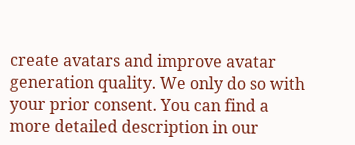create avatars and improve avatar generation quality. We only do so with your prior consent. You can find a more detailed description in our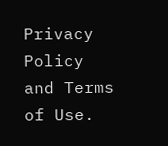Privacy Policy and Terms of Use.